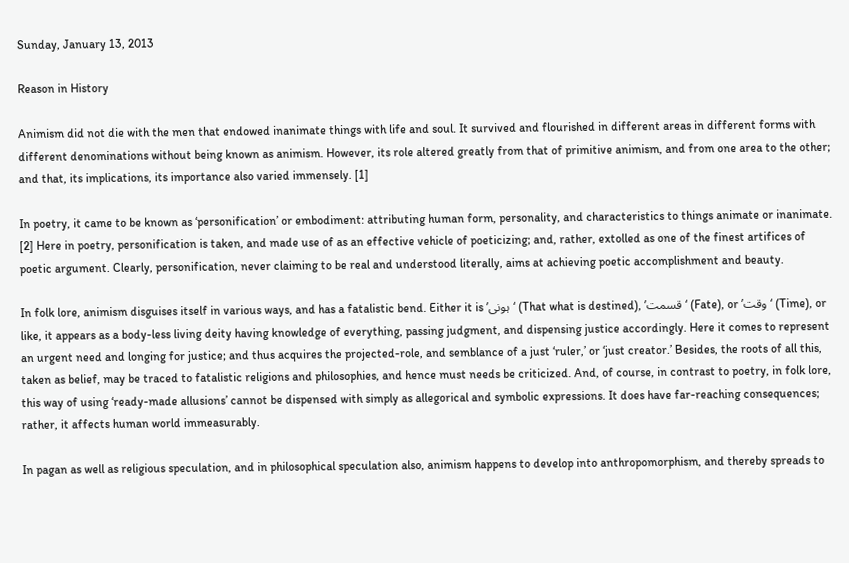Sunday, January 13, 2013

Reason in History

Animism did not die with the men that endowed inanimate things with life and soul. It survived and flourished in different areas in different forms with different denominations without being known as animism. However, its role altered greatly from that of primitive animism, and from one area to the other; and that, its implications, its importance also varied immensely. [1]

In poetry, it came to be known as ‘personification’ or embodiment: attributing human form, personality, and characteristics to things animate or inanimate. [2] Here in poetry, personification is taken, and made use of as an effective vehicle of poeticizing; and, rather, extolled as one of the finest artifices of poetic argument. Clearly, personification, never claiming to be real and understood literally, aims at achieving poetic accomplishment and beauty.

In folk lore, animism disguises itself in various ways, and has a fatalistic bend. Either it is ’ہونی‘ (That what is destined), ’قسمت‘ (Fate), or ’وقت‘ (Time), or like, it appears as a body-less living deity having knowledge of everything, passing judgment, and dispensing justice accordingly. Here it comes to represent an urgent need and longing for justice; and thus acquires the projected-role, and semblance of a just ‘ruler,’ or ‘just creator.’ Besides, the roots of all this, taken as belief, may be traced to fatalistic religions and philosophies, and hence must needs be criticized. And, of course, in contrast to poetry, in folk lore, this way of using ‘ready-made allusions’ cannot be dispensed with simply as allegorical and symbolic expressions. It does have far-reaching consequences; rather, it affects human world immeasurably.

In pagan as well as religious speculation, and in philosophical speculation also, animism happens to develop into anthropomorphism, and thereby spreads to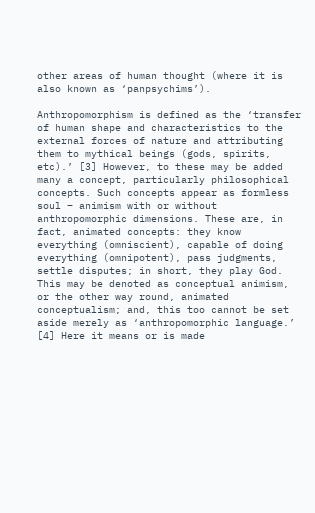other areas of human thought (where it is also known as ‘panpsychims’).

Anthropomorphism is defined as the ‘transfer of human shape and characteristics to the external forces of nature and attributing them to mythical beings (gods, spirits, etc).’ [3] However, to these may be added many a concept, particularly philosophical concepts. Such concepts appear as formless soul – animism with or without anthropomorphic dimensions. These are, in fact, animated concepts: they know everything (omniscient), capable of doing everything (omnipotent), pass judgments, settle disputes; in short, they play God. This may be denoted as conceptual animism, or the other way round, animated conceptualism; and, this too cannot be set aside merely as ‘anthropomorphic language.’ [4] Here it means or is made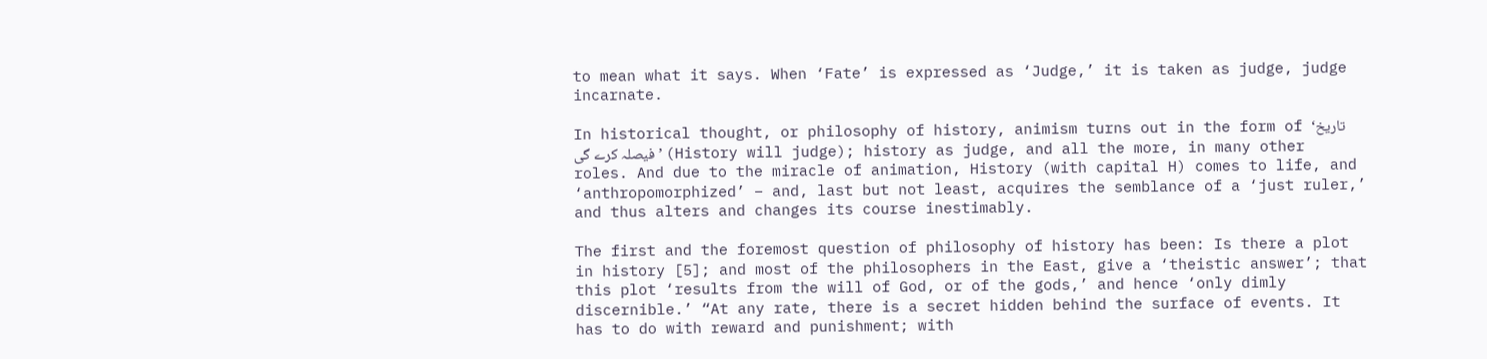to mean what it says. When ‘Fate’ is expressed as ‘Judge,’ it is taken as judge, judge incarnate.

In historical thought, or philosophy of history, animism turns out in the form of ‘تاریخ فیصلہ کرے گی’ (History will judge); history as judge, and all the more, in many other roles. And due to the miracle of animation, History (with capital H) comes to life, and ‘anthropomorphized’ – and, last but not least, acquires the semblance of a ‘just ruler,’ and thus alters and changes its course inestimably.

The first and the foremost question of philosophy of history has been: Is there a plot in history [5]; and most of the philosophers in the East, give a ‘theistic answer’; that this plot ‘results from the will of God, or of the gods,’ and hence ‘only dimly discernible.’ “At any rate, there is a secret hidden behind the surface of events. It has to do with reward and punishment; with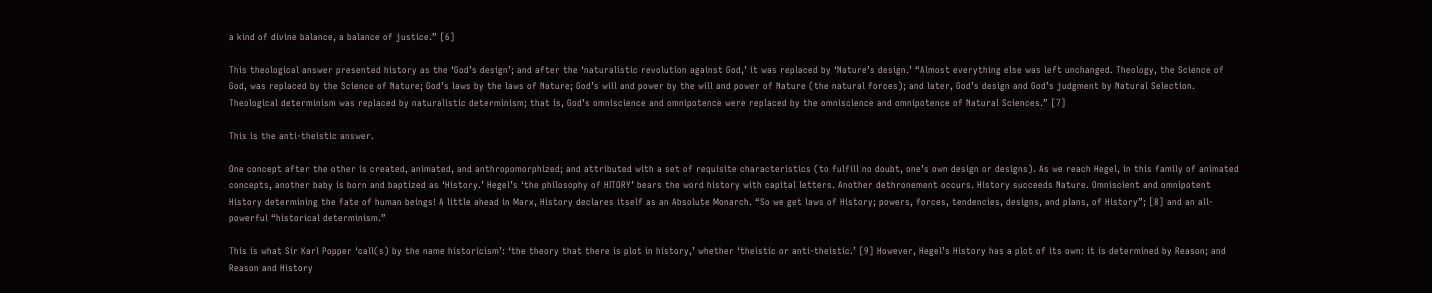a kind of divine balance, a balance of justice.” [6]

This theological answer presented history as the ‘God’s design’; and after the ‘naturalistic revolution against God,’ it was replaced by ‘Nature’s design.’ “Almost everything else was left unchanged. Theology, the Science of God, was replaced by the Science of Nature; God’s laws by the laws of Nature; God’s will and power by the will and power of Nature (the natural forces); and later, God’s design and God’s judgment by Natural Selection. Theological determinism was replaced by naturalistic determinism; that is, God’s omniscience and omnipotence were replaced by the omniscience and omnipotence of Natural Sciences.” [7]

This is the anti-theistic answer.

One concept after the other is created, animated, and anthropomorphized; and attributed with a set of requisite characteristics (to fulfill no doubt, one’s own design or designs). As we reach Hegel, in this family of animated concepts, another baby is born and baptized as ‘History.’ Hegel’s ‘the philosophy of HITORY’ bears the word history with capital letters. Another dethronement occurs. History succeeds Nature. Omniscient and omnipotent History determining the fate of human beings! A little ahead in Marx, History declares itself as an Absolute Monarch. “So we get laws of History; powers, forces, tendencies, designs, and plans, of History”; [8] and an all-powerful “historical determinism.”

This is what Sir Karl Popper ‘call(s) by the name historicism’: ‘the theory that there is plot in history,’ whether ‘theistic or anti-theistic.’ [9] However, Hegel’s History has a plot of its own: it is determined by Reason; and Reason and History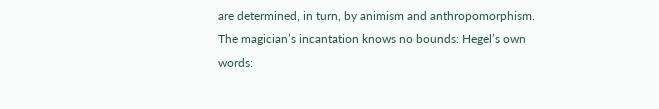are determined, in turn, by animism and anthropomorphism. The magician’s incantation knows no bounds: Hegel’s own words: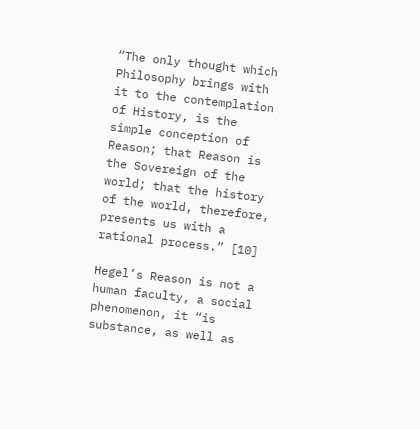“The only thought which Philosophy brings with it to the contemplation of History, is the simple conception of Reason; that Reason is the Sovereign of the world; that the history of the world, therefore, presents us with a rational process.” [10]

Hegel’s Reason is not a human faculty, a social phenomenon, it “is substance, as well as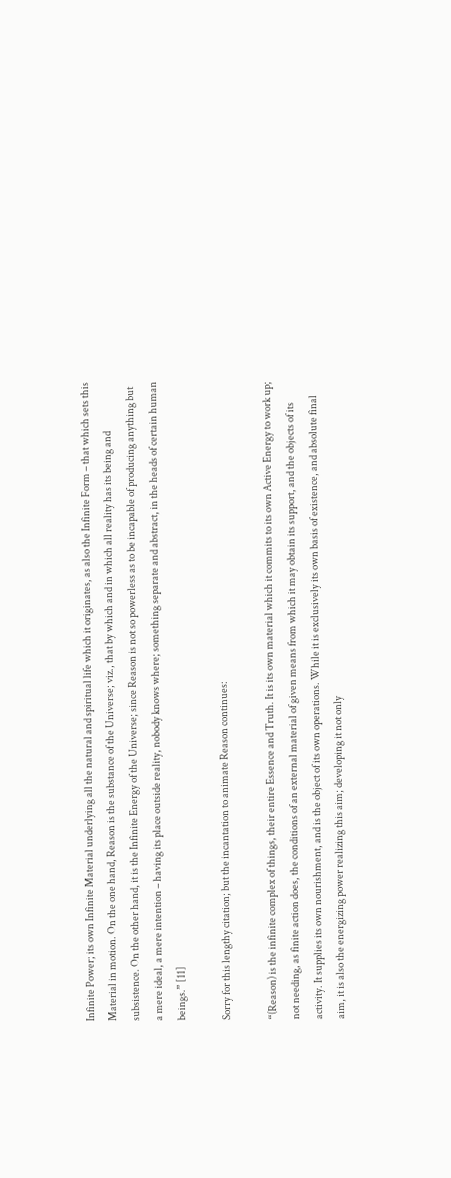Infinite Power; its own Infinite Material underlying all the natural and spiritual life which it originates, as also the Infinite Form – that which sets this Material in motion. On the one hand, Reason is the substance of the Universe; viz., that by which and in which all reality has its being and subsistence. On the other hand, it is the Infinite Energy of the Universe; since Reason is not so powerless as to be incapable of producing anything but a mere ideal, a mere intention – having its place outside reality, nobody knows where; something separate and abstract, in the heads of certain human beings.” [11]

Sorry for this lengthy citation; but the incantation to animate Reason continues:

“(Reason) is the infinite complex of things, their entire Essence and Truth. It is its own material which it commits to its own Active Energy to work up; not needing, as finite action does, the conditions of an external material of given means from which it may obtain its support, and the objects of its activity. It supplies its own nourishment, and is the object of its own operations. While it is exclusively its own basis of existence, and absolute final aim, it is also the energizing power realizing this aim; developing it not only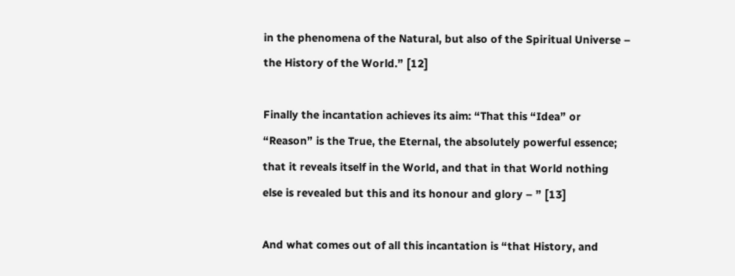in the phenomena of the Natural, but also of the Spiritual Universe – the History of the World.” [12]

Finally the incantation achieves its aim: “That this “Idea” or “Reason” is the True, the Eternal, the absolutely powerful essence; that it reveals itself in the World, and that in that World nothing else is revealed but this and its honour and glory – ” [13]

And what comes out of all this incantation is “that History, and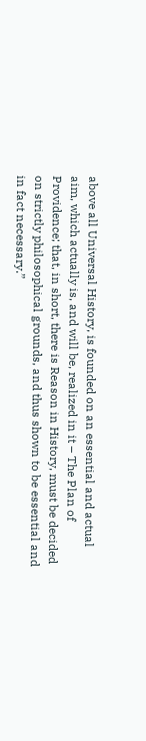above all Universal History, is founded on an essential and actual aim, which actually is, and will be, realized in it – The Plan of Providence; that, in short, there is Reason in History, must be decided on strictly philosophical grounds, and thus shown to be essential and in fact necessary.”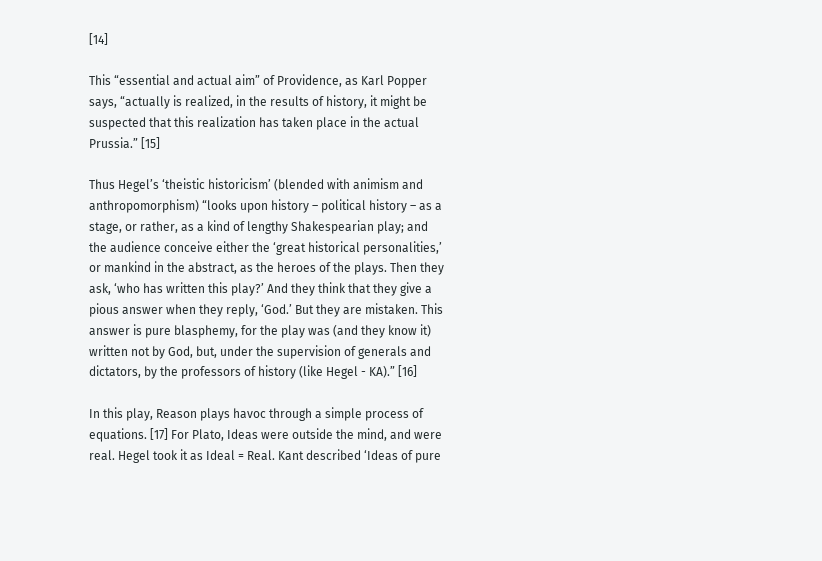[14]

This “essential and actual aim” of Providence, as Karl Popper says, “actually is realized, in the results of history, it might be suspected that this realization has taken place in the actual Prussia.” [15]

Thus Hegel’s ‘theistic historicism’ (blended with animism and anthropomorphism) “looks upon history – political history – as a stage, or rather, as a kind of lengthy Shakespearian play; and the audience conceive either the ‘great historical personalities,’ or mankind in the abstract, as the heroes of the plays. Then they ask, ‘who has written this play?’ And they think that they give a pious answer when they reply, ‘God.’ But they are mistaken. This answer is pure blasphemy, for the play was (and they know it) written not by God, but, under the supervision of generals and dictators, by the professors of history (like Hegel - KA).” [16]

In this play, Reason plays havoc through a simple process of equations. [17] For Plato, Ideas were outside the mind, and were real. Hegel took it as Ideal = Real. Kant described ‘Ideas of pure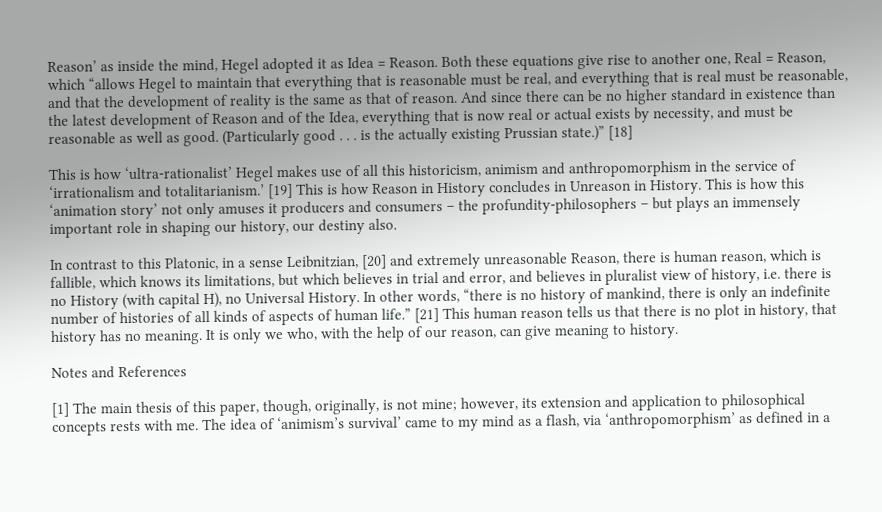Reason’ as inside the mind, Hegel adopted it as Idea = Reason. Both these equations give rise to another one, Real = Reason, which “allows Hegel to maintain that everything that is reasonable must be real, and everything that is real must be reasonable, and that the development of reality is the same as that of reason. And since there can be no higher standard in existence than the latest development of Reason and of the Idea, everything that is now real or actual exists by necessity, and must be reasonable as well as good. (Particularly good . . . is the actually existing Prussian state.)” [18]

This is how ‘ultra-rationalist’ Hegel makes use of all this historicism, animism and anthropomorphism in the service of ‘irrationalism and totalitarianism.’ [19] This is how Reason in History concludes in Unreason in History. This is how this ‘animation story’ not only amuses it producers and consumers – the profundity-philosophers – but plays an immensely important role in shaping our history, our destiny also.

In contrast to this Platonic, in a sense Leibnitzian, [20] and extremely unreasonable Reason, there is human reason, which is fallible, which knows its limitations, but which believes in trial and error, and believes in pluralist view of history, i.e. there is no History (with capital H), no Universal History. In other words, “there is no history of mankind, there is only an indefinite number of histories of all kinds of aspects of human life.” [21] This human reason tells us that there is no plot in history, that history has no meaning. It is only we who, with the help of our reason, can give meaning to history.

Notes and References

[1] The main thesis of this paper, though, originally, is not mine; however, its extension and application to philosophical concepts rests with me. The idea of ‘animism’s survival’ came to my mind as a flash, via ‘anthropomorphism’ as defined in a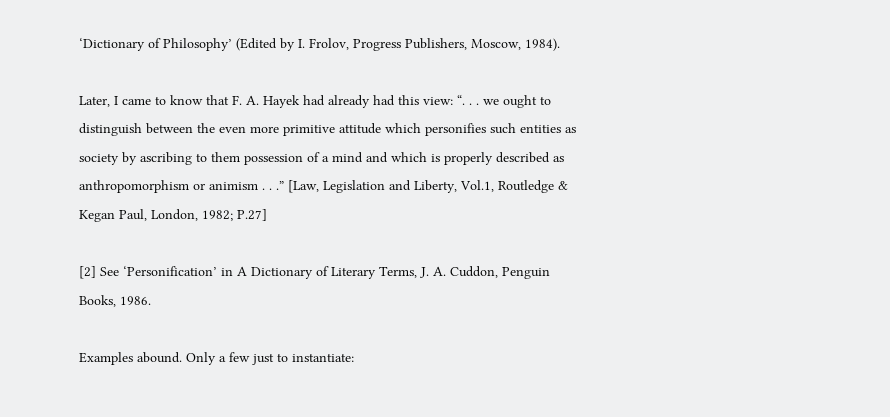‘Dictionary of Philosophy’ (Edited by I. Frolov, Progress Publishers, Moscow, 1984).

Later, I came to know that F. A. Hayek had already had this view: “. . . we ought to distinguish between the even more primitive attitude which personifies such entities as society by ascribing to them possession of a mind and which is properly described as anthropomorphism or animism . . .” [Law, Legislation and Liberty, Vol.1, Routledge & Kegan Paul, London, 1982; P.27]

[2] See ‘Personification’ in A Dictionary of Literary Terms, J. A. Cuddon, Penguin Books, 1986.

Examples abound. Only a few just to instantiate: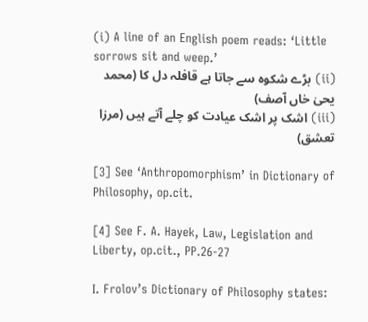(i) A line of an English poem reads: ‘Little sorrows sit and weep.’
(ii) بڑے شکوہ سے جاتا ہے قافلہ دل کا (محمد یحیٰ خاں آصف)
(iii) اشک پر اشک عیادت کو چلے آتے ہیں (مرزا تعشق)

[3] See ‘Anthropomorphism’ in Dictionary of Philosophy, op.cit.

[4] See F. A. Hayek, Law, Legislation and Liberty, op.cit., PP.26-27

I. Frolov’s Dictionary of Philosophy states: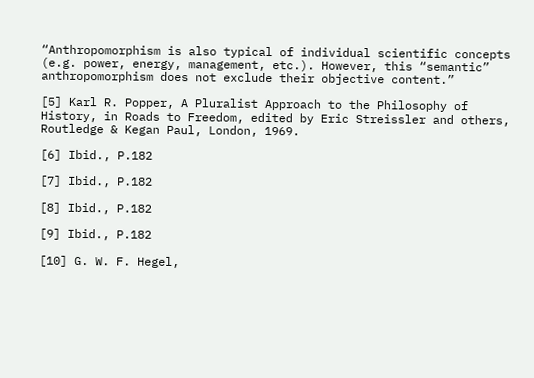“Anthropomorphism is also typical of individual scientific concepts (e.g. power, energy, management, etc.). However, this “semantic” anthropomorphism does not exclude their objective content.”

[5] Karl R. Popper, A Pluralist Approach to the Philosophy of History, in Roads to Freedom, edited by Eric Streissler and others, Routledge & Kegan Paul, London, 1969.

[6] Ibid., P.182

[7] Ibid., P.182

[8] Ibid., P.182

[9] Ibid., P.182

[10] G. W. F. Hegel,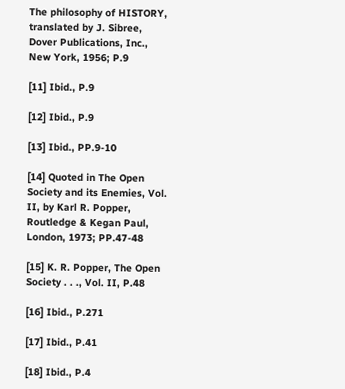The philosophy of HISTORY, translated by J. Sibree, Dover Publications, Inc., New York, 1956; P.9

[11] Ibid., P.9

[12] Ibid., P.9

[13] Ibid., PP.9-10

[14] Quoted in The Open Society and its Enemies, Vol. II, by Karl R. Popper, Routledge & Kegan Paul, London, 1973; PP.47-48

[15] K. R. Popper, The Open Society . . ., Vol. II, P.48

[16] Ibid., P.271

[17] Ibid., P.41

[18] Ibid., P.4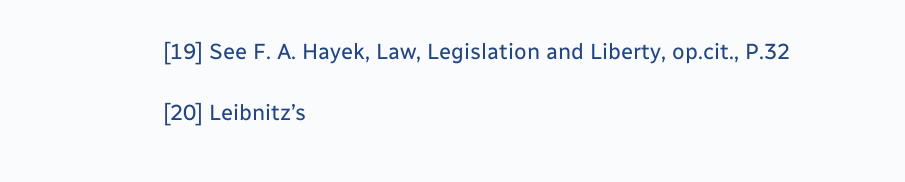[19] See F. A. Hayek, Law, Legislation and Liberty, op.cit., P.32

[20] Leibnitz’s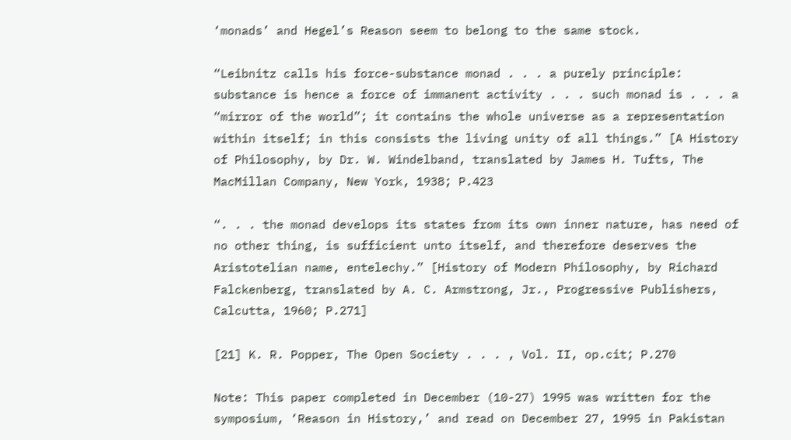‘monads’ and Hegel’s Reason seem to belong to the same stock.

“Leibnitz calls his force-substance monad . . . a purely principle: substance is hence a force of immanent activity . . . such monad is . . . a “mirror of the world”; it contains the whole universe as a representation within itself; in this consists the living unity of all things.” [A History of Philosophy, by Dr. W. Windelband, translated by James H. Tufts, The MacMillan Company, New York, 1938; P.423

“. . . the monad develops its states from its own inner nature, has need of no other thing, is sufficient unto itself, and therefore deserves the Aristotelian name, entelechy.” [History of Modern Philosophy, by Richard Falckenberg, translated by A. C. Armstrong, Jr., Progressive Publishers, Calcutta, 1960; P.271]

[21] K. R. Popper, The Open Society . . . , Vol. II, op.cit; P.270

Note: This paper completed in December (10-27) 1995 was written for the symposium, ‘Reason in History,’ and read on December 27, 1995 in Pakistan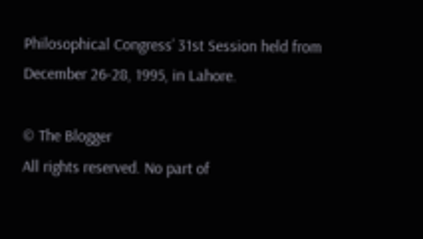Philosophical Congress’ 31st Session held from December 26-28, 1995, in Lahore.

© The Blogger
All rights reserved. No part of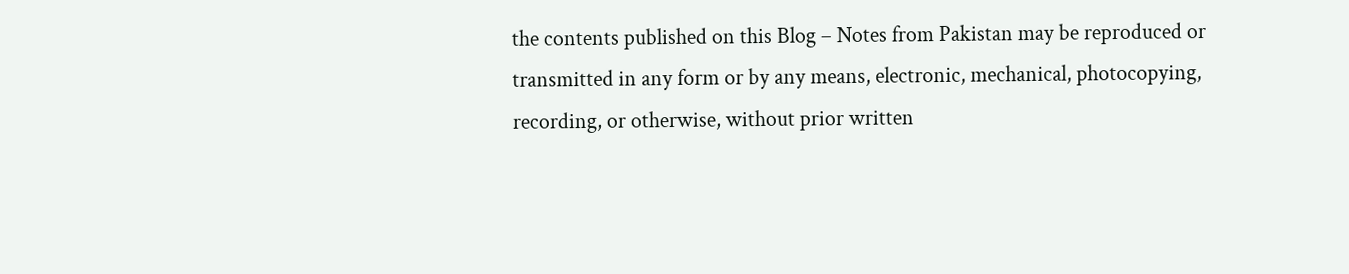the contents published on this Blog – Notes from Pakistan may be reproduced or transmitted in any form or by any means, electronic, mechanical, photocopying, recording, or otherwise, without prior written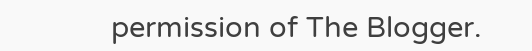permission of The Blogger.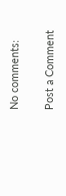No comments:

Post a Comment